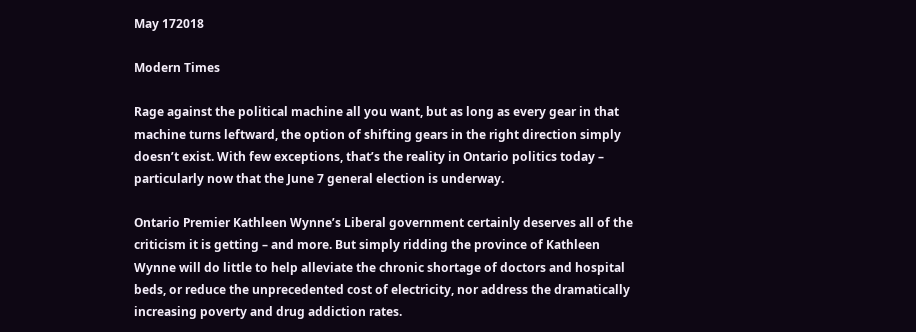May 172018

Modern Times

Rage against the political machine all you want, but as long as every gear in that machine turns leftward, the option of shifting gears in the right direction simply doesn’t exist. With few exceptions, that’s the reality in Ontario politics today – particularly now that the June 7 general election is underway.

Ontario Premier Kathleen Wynne’s Liberal government certainly deserves all of the criticism it is getting – and more. But simply ridding the province of Kathleen Wynne will do little to help alleviate the chronic shortage of doctors and hospital beds, or reduce the unprecedented cost of electricity, nor address the dramatically increasing poverty and drug addiction rates.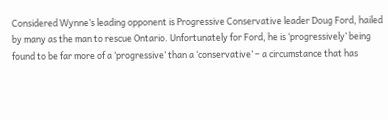Considered Wynne’s leading opponent is Progressive Conservative leader Doug Ford, hailed by many as the man to rescue Ontario. Unfortunately for Ford, he is ‘progressively’ being found to be far more of a ‘progressive’ than a ‘conservative’ – a circumstance that has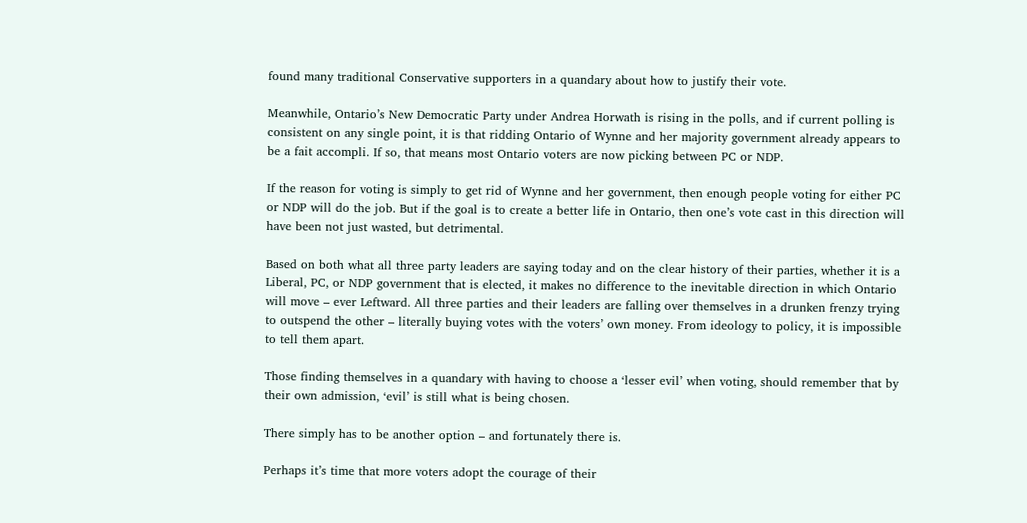found many traditional Conservative supporters in a quandary about how to justify their vote.

Meanwhile, Ontario’s New Democratic Party under Andrea Horwath is rising in the polls, and if current polling is consistent on any single point, it is that ridding Ontario of Wynne and her majority government already appears to be a fait accompli. If so, that means most Ontario voters are now picking between PC or NDP.

If the reason for voting is simply to get rid of Wynne and her government, then enough people voting for either PC or NDP will do the job. But if the goal is to create a better life in Ontario, then one’s vote cast in this direction will have been not just wasted, but detrimental.

Based on both what all three party leaders are saying today and on the clear history of their parties, whether it is a Liberal, PC, or NDP government that is elected, it makes no difference to the inevitable direction in which Ontario will move – ever Leftward. All three parties and their leaders are falling over themselves in a drunken frenzy trying to outspend the other – literally buying votes with the voters’ own money. From ideology to policy, it is impossible to tell them apart.

Those finding themselves in a quandary with having to choose a ‘lesser evil’ when voting, should remember that by their own admission, ‘evil’ is still what is being chosen.

There simply has to be another option – and fortunately there is.

Perhaps it’s time that more voters adopt the courage of their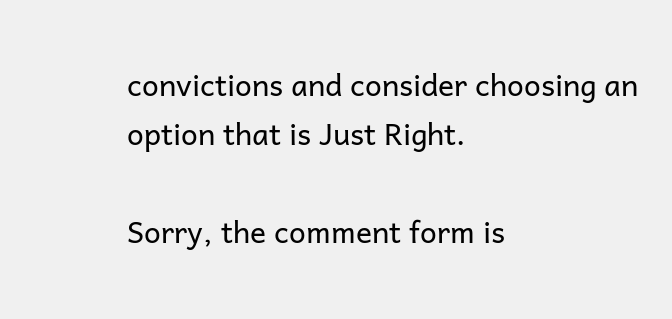convictions and consider choosing an option that is Just Right.

Sorry, the comment form is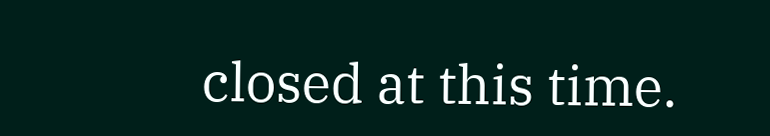closed at this time.